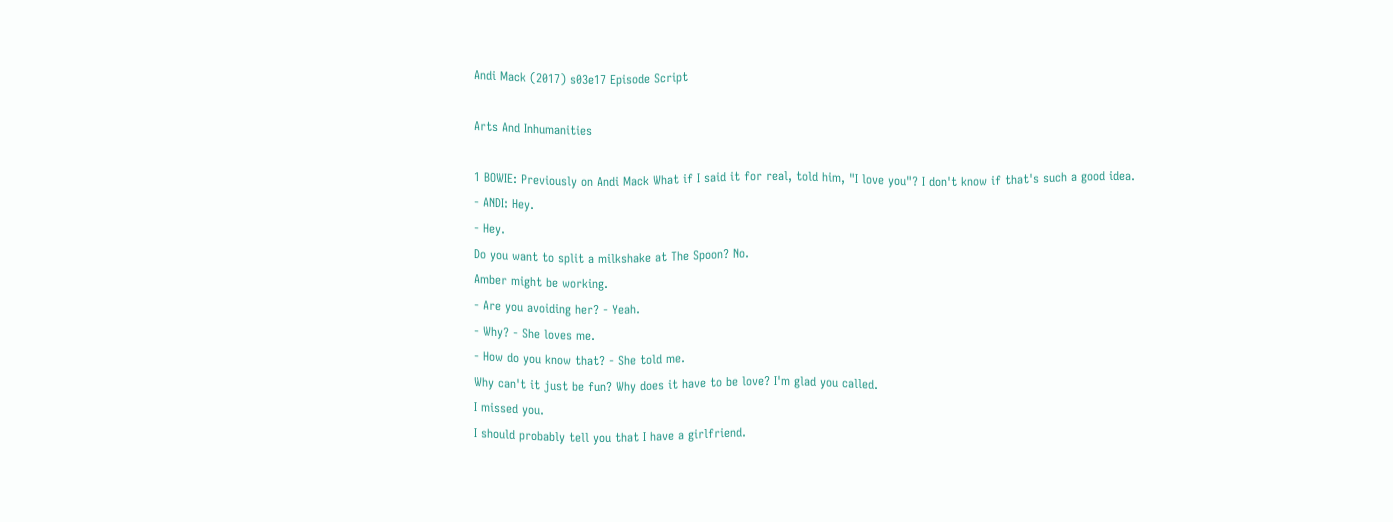Andi Mack (2017) s03e17 Episode Script

Arts And Inhumanities

1 BOWIE: Previously on Andi Mack What if I said it for real, told him, "I love you"? I don't know if that's such a good idea.
- ANDI: Hey.
- Hey.
Do you want to split a milkshake at The Spoon? No.
Amber might be working.
- Are you avoiding her? - Yeah.
- Why? - She loves me.
- How do you know that? - She told me.
Why can't it just be fun? Why does it have to be love? I'm glad you called.
I missed you.
I should probably tell you that I have a girlfriend.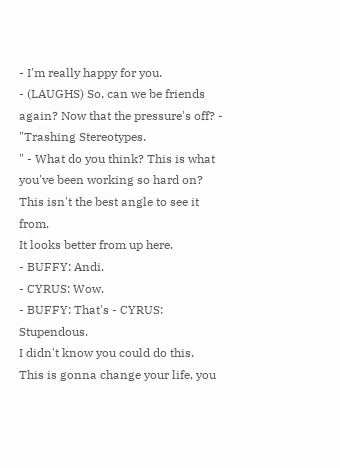- I'm really happy for you.
- (LAUGHS) So, can we be friends again? Now that the pressure's off? - "Trashing Stereotypes.
" - What do you think? This is what you've been working so hard on? This isn't the best angle to see it from.
It looks better from up here.
- BUFFY: Andi.
- CYRUS: Wow.
- BUFFY: That's - CYRUS: Stupendous.
I didn't know you could do this.
This is gonna change your life, you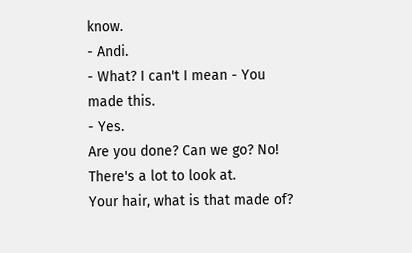know.
- Andi.
- What? I can't I mean - You made this.
- Yes.
Are you done? Can we go? No! There's a lot to look at.
Your hair, what is that made of?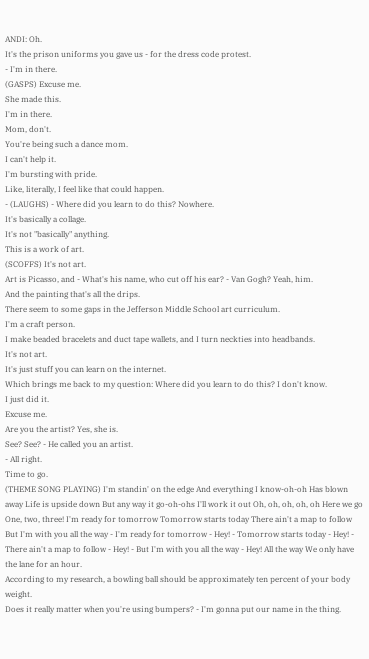ANDI: Oh.
It's the prison uniforms you gave us - for the dress code protest.
- I'm in there.
(GASPS) Excuse me.
She made this.
I'm in there.
Mom, don't.
You're being such a dance mom.
I can't help it.
I'm bursting with pride.
Like, literally, I feel like that could happen.
- (LAUGHS) - Where did you learn to do this? Nowhere.
It's basically a collage.
It's not "basically" anything.
This is a work of art.
(SCOFFS) It's not art.
Art is Picasso, and - What's his name, who cut off his ear? - Van Gogh? Yeah, him.
And the painting that's all the drips.
There seem to some gaps in the Jefferson Middle School art curriculum.
I'm a craft person.
I make beaded bracelets and duct tape wallets, and I turn neckties into headbands.
It's not art.
It's just stuff you can learn on the internet.
Which brings me back to my question: Where did you learn to do this? I don't know.
I just did it.
Excuse me.
Are you the artist? Yes, she is.
See? See? - He called you an artist.
- All right.
Time to go.
(THEME SONG PLAYING) I'm standin' on the edge And everything I know-oh-oh Has blown away Life is upside down But any way it go-oh-ohs I'll work it out Oh, oh, oh, oh, oh Here we go One, two, three! I'm ready for tomorrow Tomorrow starts today There ain't a map to follow But I'm with you all the way - I'm ready for tomorrow - Hey! - Tomorrow starts today - Hey! - There ain't a map to follow - Hey! - But I'm with you all the way - Hey! All the way We only have the lane for an hour.
According to my research, a bowling ball should be approximately ten percent of your body weight.
Does it really matter when you're using bumpers? - I'm gonna put our name in the thing.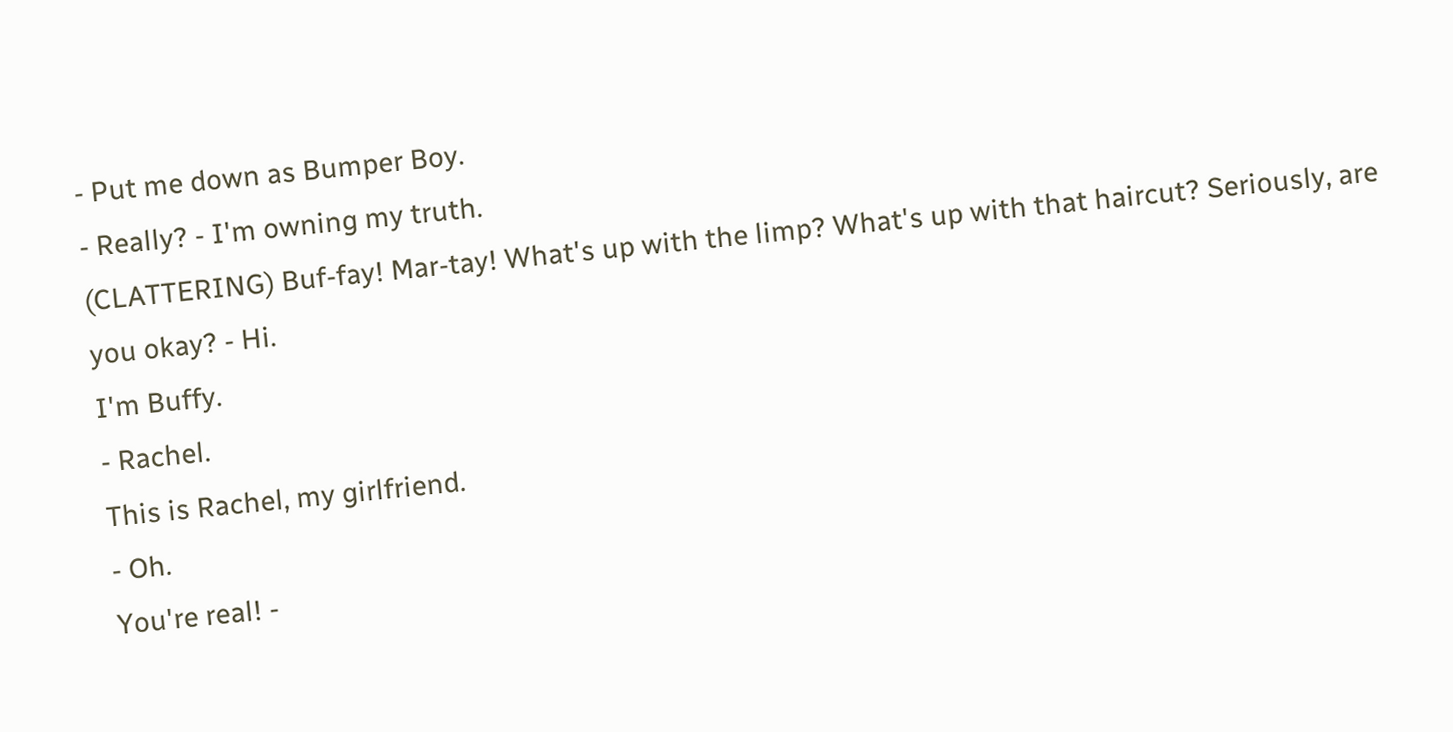- Put me down as Bumper Boy.
- Really? - I'm owning my truth.
(CLATTERING) Buf-fay! Mar-tay! What's up with the limp? What's up with that haircut? Seriously, are you okay? - Hi.
I'm Buffy.
- Rachel.
This is Rachel, my girlfriend.
- Oh.
You're real! -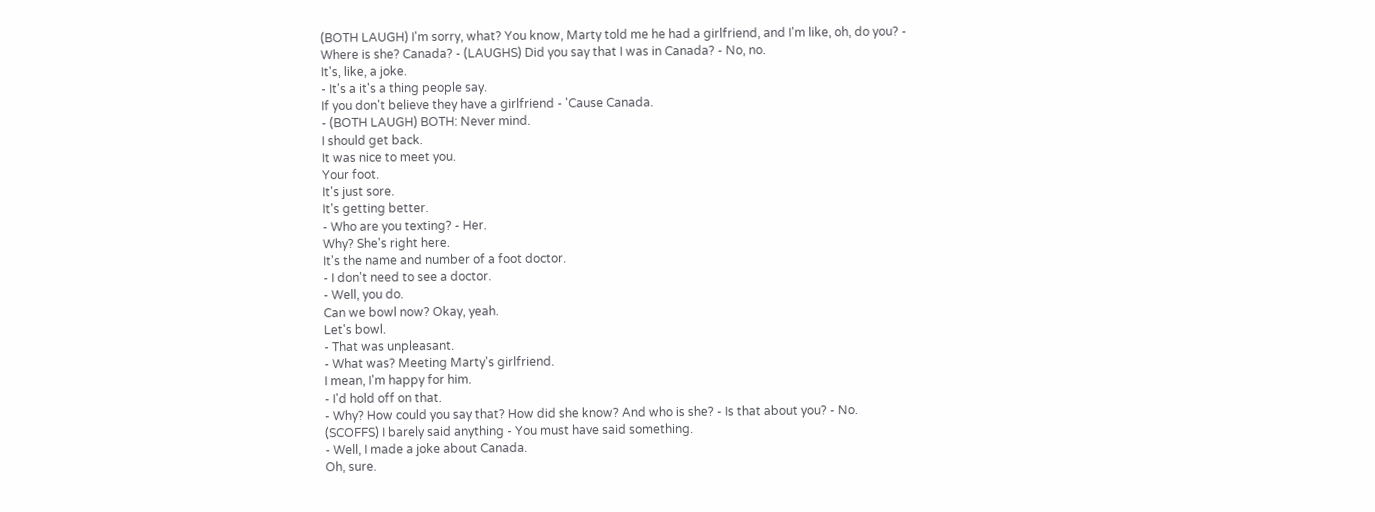(BOTH LAUGH) I'm sorry, what? You know, Marty told me he had a girlfriend, and I'm like, oh, do you? - Where is she? Canada? - (LAUGHS) Did you say that I was in Canada? - No, no.
It's, like, a joke.
- It's a it's a thing people say.
If you don't believe they have a girlfriend - 'Cause Canada.
- (BOTH LAUGH) BOTH: Never mind.
I should get back.
It was nice to meet you.
Your foot.
It's just sore.
It's getting better.
- Who are you texting? - Her.
Why? She's right here.
It's the name and number of a foot doctor.
- I don't need to see a doctor.
- Well, you do.
Can we bowl now? Okay, yeah.
Let's bowl.
- That was unpleasant.
- What was? Meeting Marty's girlfriend.
I mean, I'm happy for him.
- I'd hold off on that.
- Why? How could you say that? How did she know? And who is she? - Is that about you? - No.
(SCOFFS) I barely said anything - You must have said something.
- Well, I made a joke about Canada.
Oh, sure.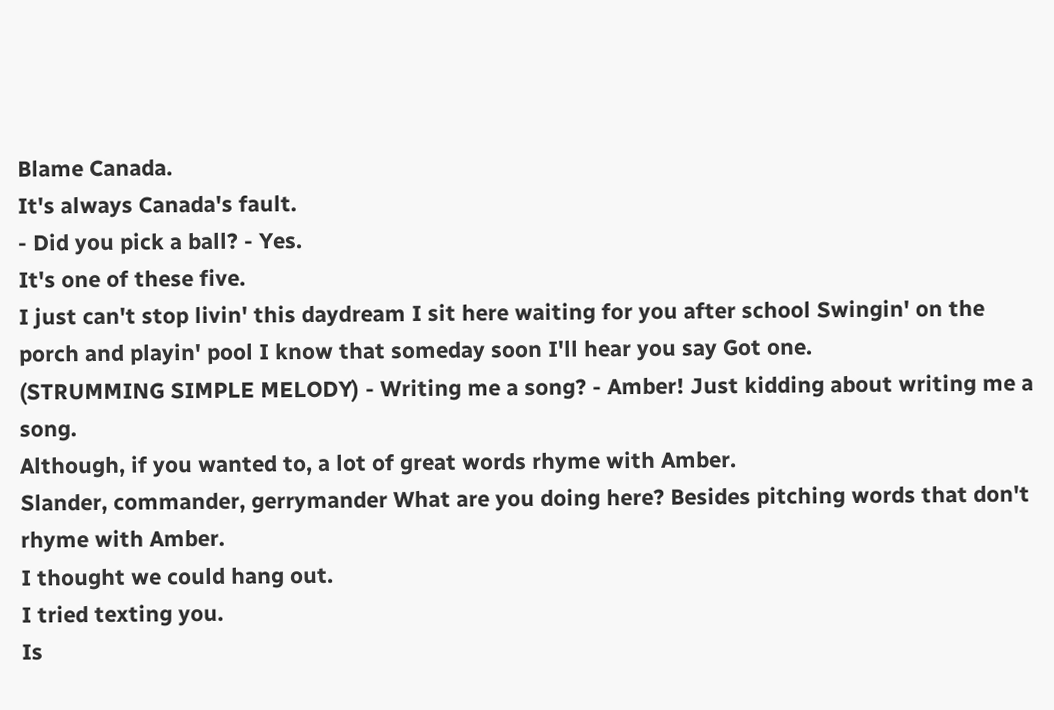Blame Canada.
It's always Canada's fault.
- Did you pick a ball? - Yes.
It's one of these five.
I just can't stop livin' this daydream I sit here waiting for you after school Swingin' on the porch and playin' pool I know that someday soon I'll hear you say Got one.
(STRUMMING SIMPLE MELODY) - Writing me a song? - Amber! Just kidding about writing me a song.
Although, if you wanted to, a lot of great words rhyme with Amber.
Slander, commander, gerrymander What are you doing here? Besides pitching words that don't rhyme with Amber.
I thought we could hang out.
I tried texting you.
Is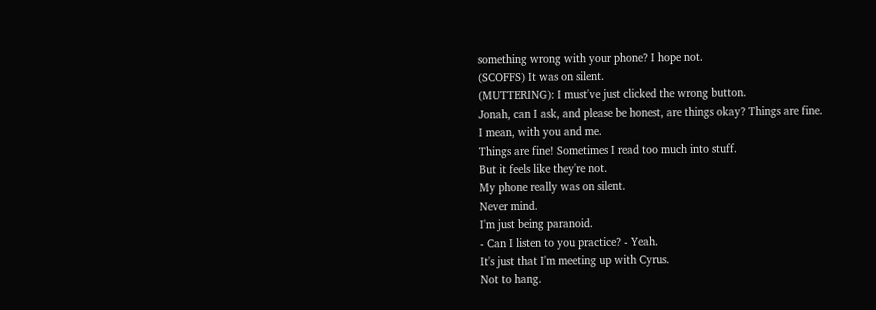something wrong with your phone? I hope not.
(SCOFFS) It was on silent.
(MUTTERING): I must've just clicked the wrong button.
Jonah, can I ask, and please be honest, are things okay? Things are fine.
I mean, with you and me.
Things are fine! Sometimes I read too much into stuff.
But it feels like they're not.
My phone really was on silent.
Never mind.
I'm just being paranoid.
- Can I listen to you practice? - Yeah.
It's just that I'm meeting up with Cyrus.
Not to hang.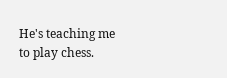He's teaching me to play chess.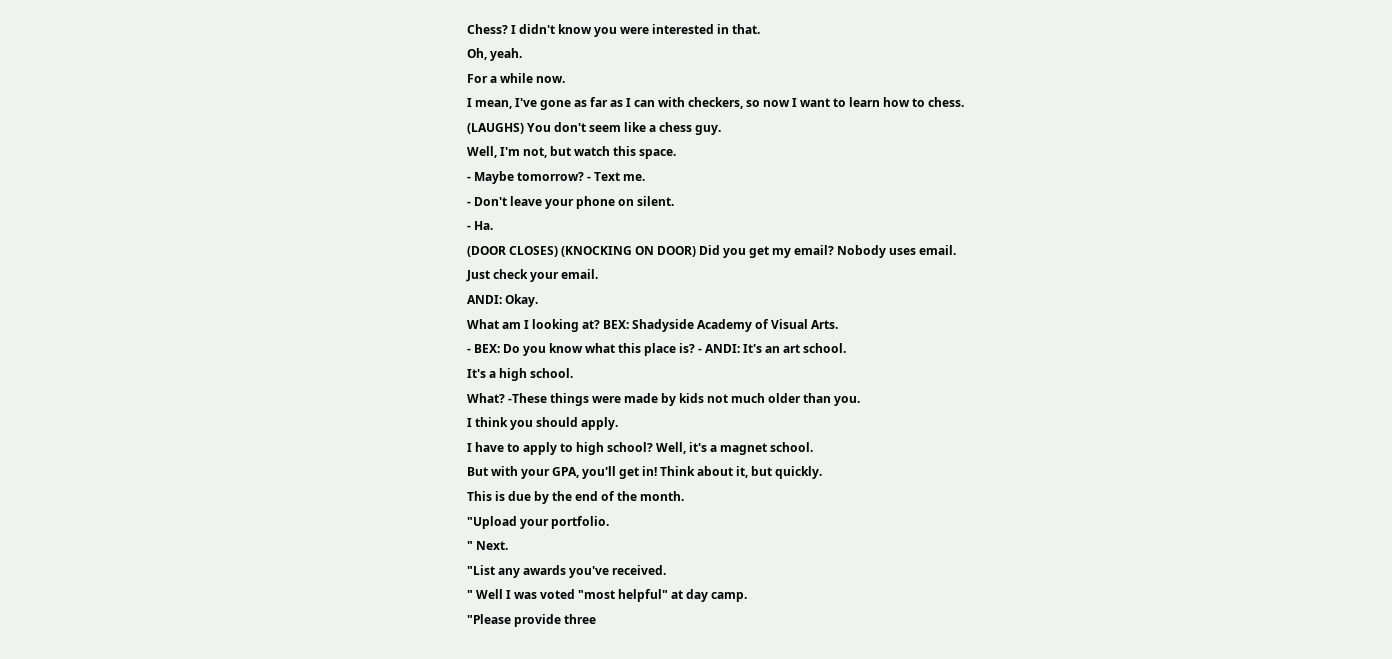Chess? I didn't know you were interested in that.
Oh, yeah.
For a while now.
I mean, I've gone as far as I can with checkers, so now I want to learn how to chess.
(LAUGHS) You don't seem like a chess guy.
Well, I'm not, but watch this space.
- Maybe tomorrow? - Text me.
- Don't leave your phone on silent.
- Ha.
(DOOR CLOSES) (KNOCKING ON DOOR) Did you get my email? Nobody uses email.
Just check your email.
ANDI: Okay.
What am I looking at? BEX: Shadyside Academy of Visual Arts.
- BEX: Do you know what this place is? - ANDI: It's an art school.
It's a high school.
What? -These things were made by kids not much older than you.
I think you should apply.
I have to apply to high school? Well, it's a magnet school.
But with your GPA, you'll get in! Think about it, but quickly.
This is due by the end of the month.
"Upload your portfolio.
" Next.
"List any awards you've received.
" Well I was voted "most helpful" at day camp.
"Please provide three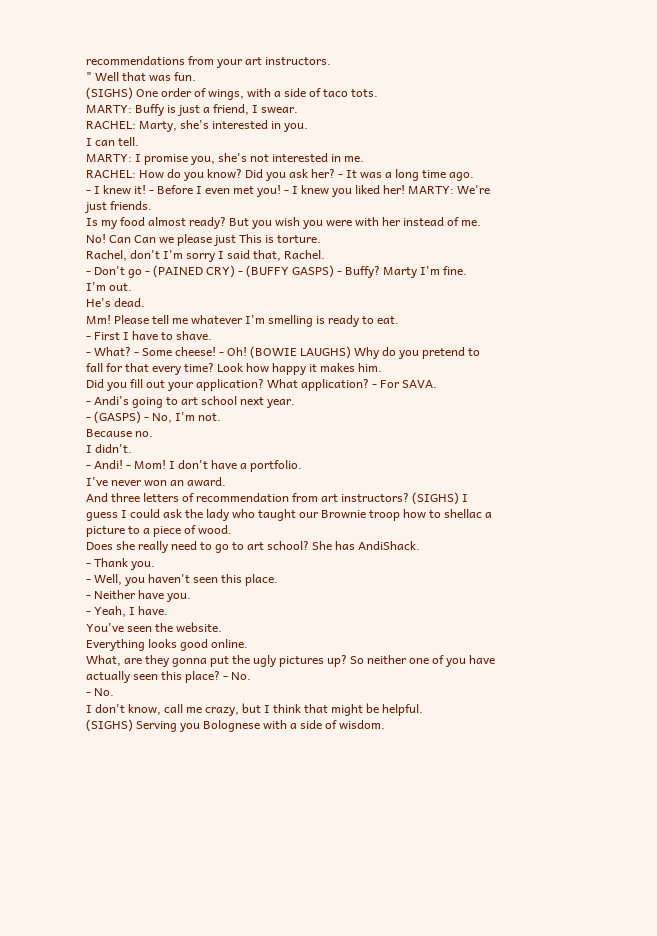recommendations from your art instructors.
" Well that was fun.
(SIGHS) One order of wings, with a side of taco tots.
MARTY: Buffy is just a friend, I swear.
RACHEL: Marty, she's interested in you.
I can tell.
MARTY: I promise you, she's not interested in me.
RACHEL: How do you know? Did you ask her? - It was a long time ago.
- I knew it! - Before I even met you! - I knew you liked her! MARTY: We're just friends.
Is my food almost ready? But you wish you were with her instead of me.
No! Can Can we please just This is torture.
Rachel, don't I'm sorry I said that, Rachel.
- Don't go - (PAINED CRY) - (BUFFY GASPS) - Buffy? Marty I'm fine.
I'm out.
He's dead.
Mm! Please tell me whatever I'm smelling is ready to eat.
- First I have to shave.
- What? - Some cheese! - Oh! (BOWIE LAUGHS) Why do you pretend to fall for that every time? Look how happy it makes him.
Did you fill out your application? What application? - For SAVA.
- Andi's going to art school next year.
- (GASPS) - No, I'm not.
Because no.
I didn't.
- Andi! - Mom! I don't have a portfolio.
I've never won an award.
And three letters of recommendation from art instructors? (SIGHS) I guess I could ask the lady who taught our Brownie troop how to shellac a picture to a piece of wood.
Does she really need to go to art school? She has AndiShack.
- Thank you.
- Well, you haven't seen this place.
- Neither have you.
- Yeah, I have.
You've seen the website.
Everything looks good online.
What, are they gonna put the ugly pictures up? So neither one of you have actually seen this place? - No.
- No.
I don't know, call me crazy, but I think that might be helpful.
(SIGHS) Serving you Bolognese with a side of wisdom.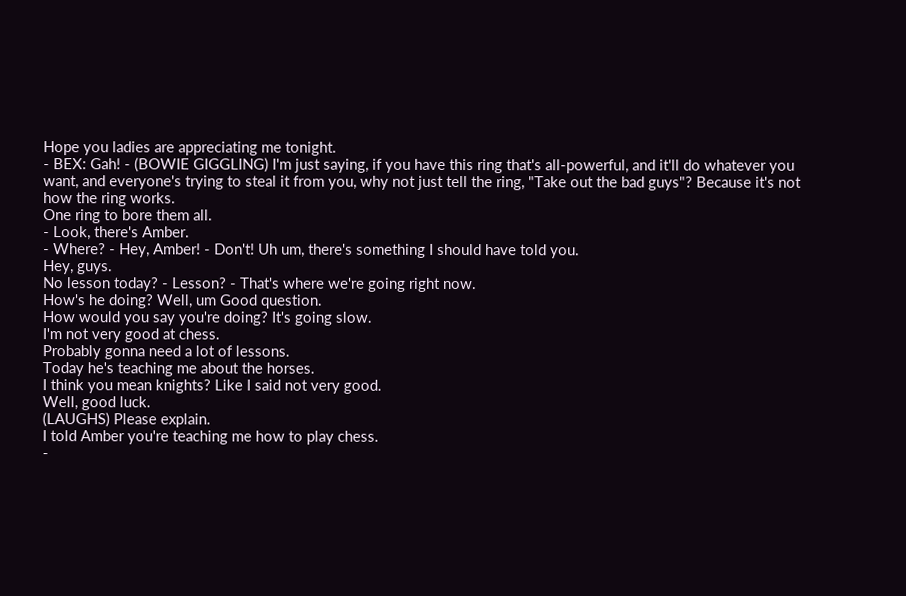Hope you ladies are appreciating me tonight.
- BEX: Gah! - (BOWIE GIGGLING) I'm just saying, if you have this ring that's all-powerful, and it'll do whatever you want, and everyone's trying to steal it from you, why not just tell the ring, "Take out the bad guys"? Because it's not how the ring works.
One ring to bore them all.
- Look, there's Amber.
- Where? - Hey, Amber! - Don't! Uh um, there's something I should have told you.
Hey, guys.
No lesson today? - Lesson? - That's where we're going right now.
How's he doing? Well, um Good question.
How would you say you're doing? It's going slow.
I'm not very good at chess.
Probably gonna need a lot of lessons.
Today he's teaching me about the horses.
I think you mean knights? Like I said not very good.
Well, good luck.
(LAUGHS) Please explain.
I told Amber you're teaching me how to play chess.
-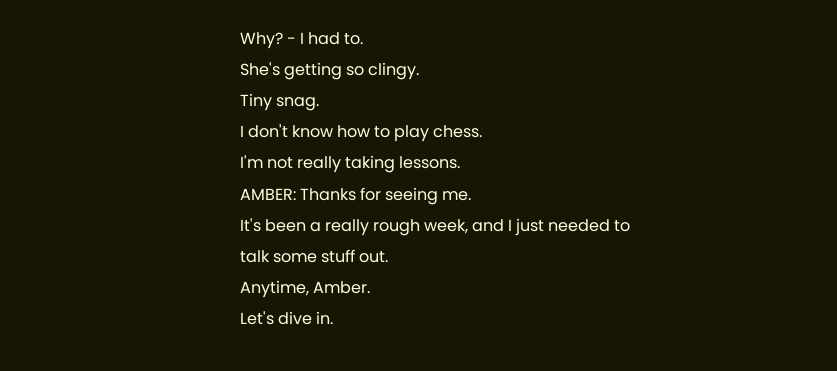Why? - I had to.
She's getting so clingy.
Tiny snag.
I don't know how to play chess.
I'm not really taking lessons.
AMBER: Thanks for seeing me.
It's been a really rough week, and I just needed to talk some stuff out.
Anytime, Amber.
Let's dive in.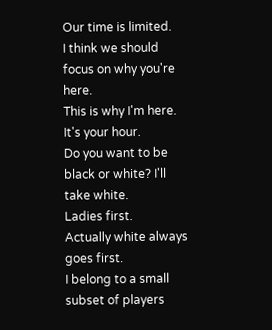Our time is limited.
I think we should focus on why you're here.
This is why I'm here.
It's your hour.
Do you want to be black or white? I'll take white.
Ladies first.
Actually white always goes first.
I belong to a small subset of players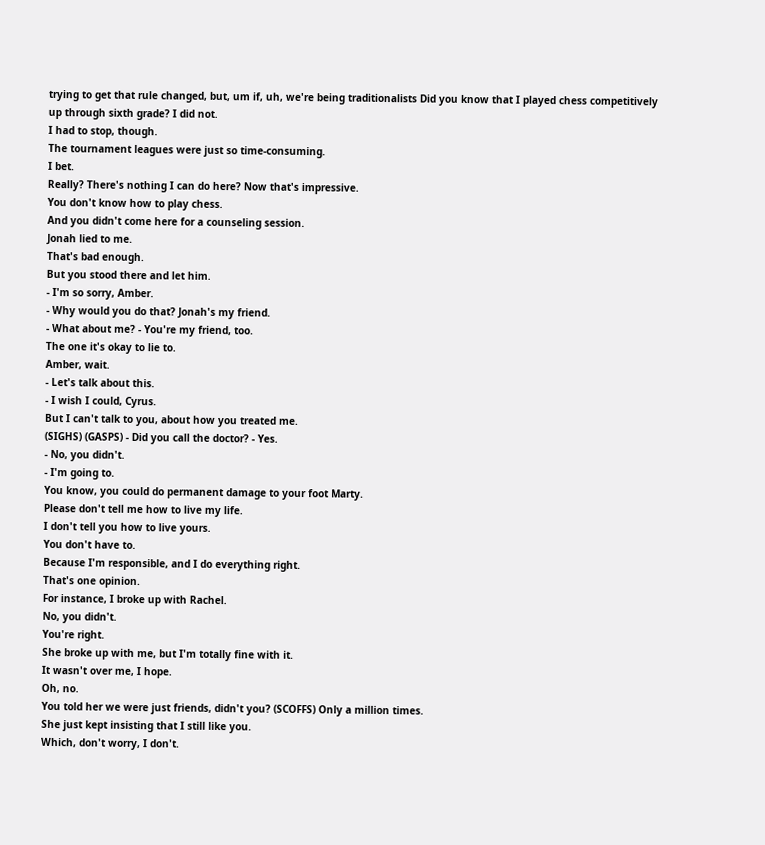trying to get that rule changed, but, um if, uh, we're being traditionalists Did you know that I played chess competitively up through sixth grade? I did not.
I had to stop, though.
The tournament leagues were just so time-consuming.
I bet.
Really? There's nothing I can do here? Now that's impressive.
You don't know how to play chess.
And you didn't come here for a counseling session.
Jonah lied to me.
That's bad enough.
But you stood there and let him.
- I'm so sorry, Amber.
- Why would you do that? Jonah's my friend.
- What about me? - You're my friend, too.
The one it's okay to lie to.
Amber, wait.
- Let's talk about this.
- I wish I could, Cyrus.
But I can't talk to you, about how you treated me.
(SIGHS) (GASPS) - Did you call the doctor? - Yes.
- No, you didn't.
- I'm going to.
You know, you could do permanent damage to your foot Marty.
Please don't tell me how to live my life.
I don't tell you how to live yours.
You don't have to.
Because I'm responsible, and I do everything right.
That's one opinion.
For instance, I broke up with Rachel.
No, you didn't.
You're right.
She broke up with me, but I'm totally fine with it.
It wasn't over me, I hope.
Oh, no.
You told her we were just friends, didn't you? (SCOFFS) Only a million times.
She just kept insisting that I still like you.
Which, don't worry, I don't.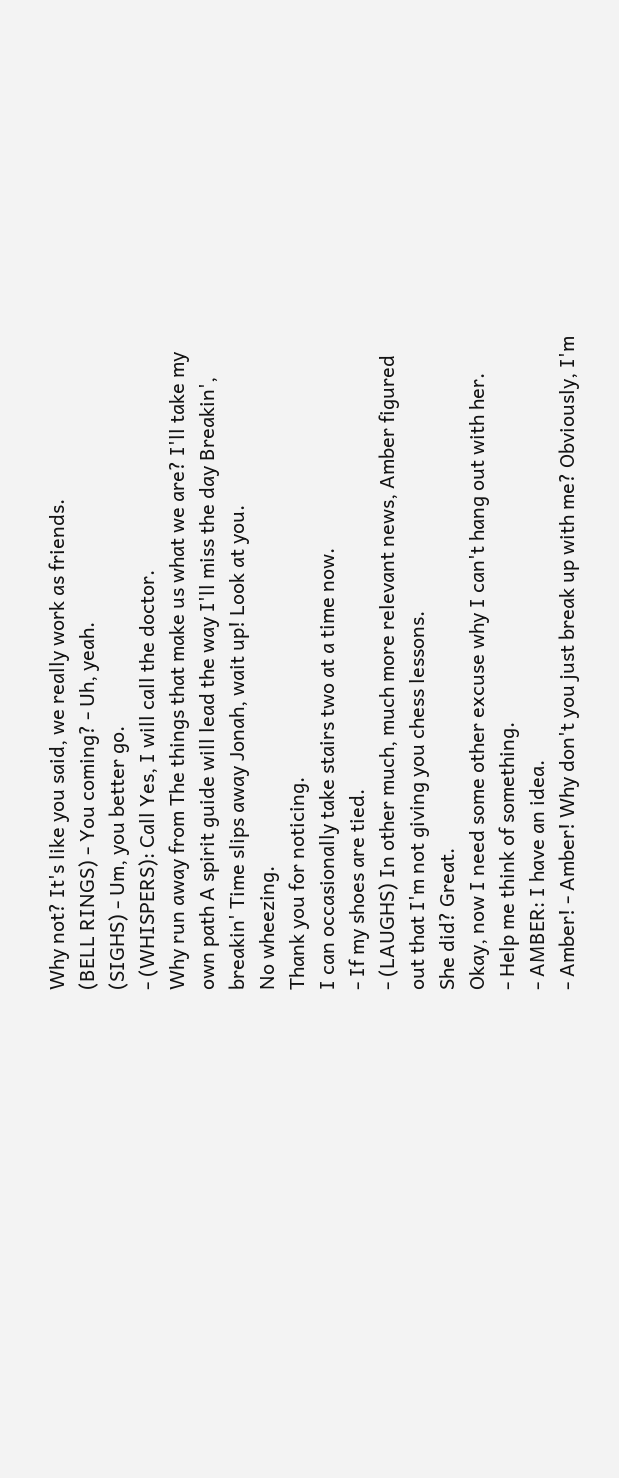Why not? It's like you said, we really work as friends.
(BELL RINGS) - You coming? - Uh, yeah.
(SIGHS) - Um, you better go.
- (WHISPERS): Call Yes, I will call the doctor.
Why run away from The things that make us what we are? I'll take my own path A spirit guide will lead the way I'll miss the day Breakin', breakin' Time slips away Jonah, wait up! Look at you.
No wheezing.
Thank you for noticing.
I can occasionally take stairs two at a time now.
- If my shoes are tied.
- (LAUGHS) In other much, much more relevant news, Amber figured out that I'm not giving you chess lessons.
She did? Great.
Okay, now I need some other excuse why I can't hang out with her.
- Help me think of something.
- AMBER: I have an idea.
- Amber! - Amber! Why don't you just break up with me? Obviously, I'm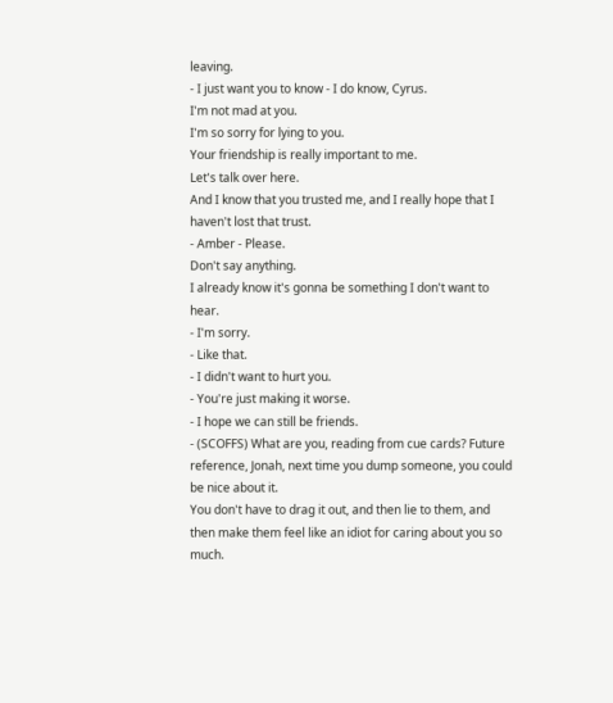leaving.
- I just want you to know - I do know, Cyrus.
I'm not mad at you.
I'm so sorry for lying to you.
Your friendship is really important to me.
Let's talk over here.
And I know that you trusted me, and I really hope that I haven't lost that trust.
- Amber - Please.
Don't say anything.
I already know it's gonna be something I don't want to hear.
- I'm sorry.
- Like that.
- I didn't want to hurt you.
- You're just making it worse.
- I hope we can still be friends.
- (SCOFFS) What are you, reading from cue cards? Future reference, Jonah, next time you dump someone, you could be nice about it.
You don't have to drag it out, and then lie to them, and then make them feel like an idiot for caring about you so much.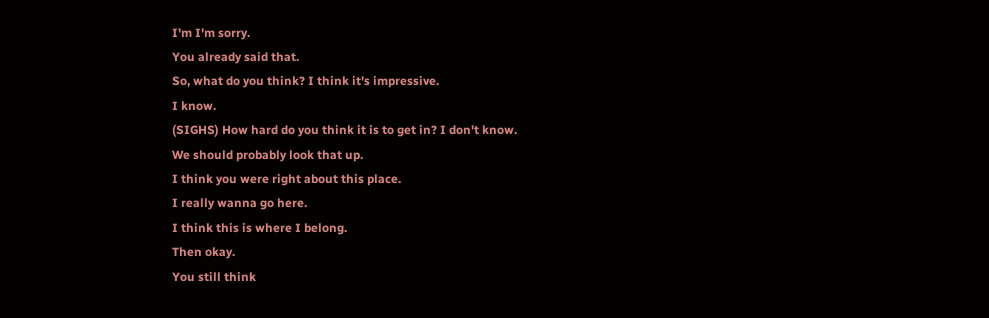I'm I'm sorry.
You already said that.
So, what do you think? I think it's impressive.
I know.
(SIGHS) How hard do you think it is to get in? I don't know.
We should probably look that up.
I think you were right about this place.
I really wanna go here.
I think this is where I belong.
Then okay.
You still think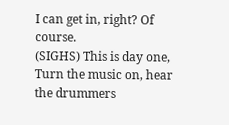I can get in, right? Of course.
(SIGHS) This is day one, Turn the music on, hear the drummers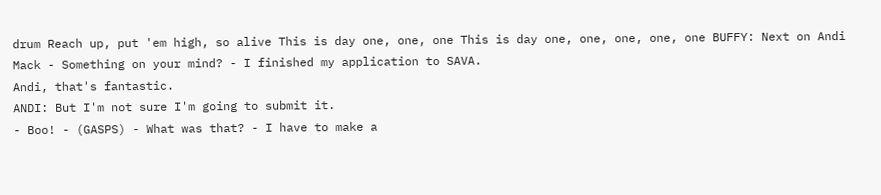drum Reach up, put 'em high, so alive This is day one, one, one This is day one, one, one, one, one BUFFY: Next on Andi Mack - Something on your mind? - I finished my application to SAVA.
Andi, that's fantastic.
ANDI: But I'm not sure I'm going to submit it.
- Boo! - (GASPS) - What was that? - I have to make a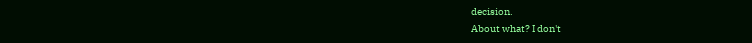decision.
About what? I don't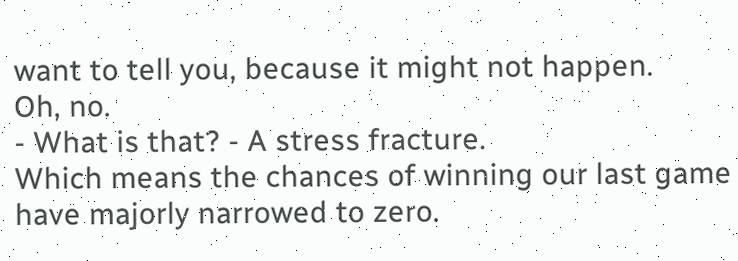want to tell you, because it might not happen.
Oh, no.
- What is that? - A stress fracture.
Which means the chances of winning our last game have majorly narrowed to zero.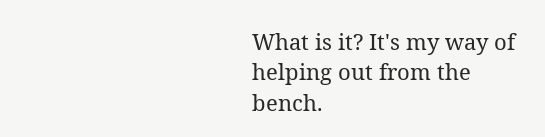What is it? It's my way of helping out from the bench.